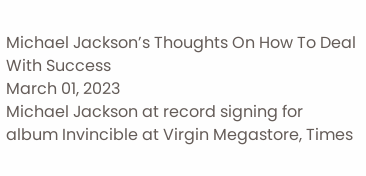Michael Jackson’s Thoughts On How To Deal With Success
March 01, 2023
Michael Jackson at record signing for album Invincible at Virgin Megastore, Times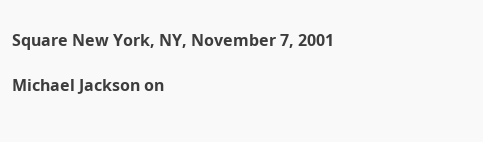Square New York, NY, November 7, 2001

Michael Jackson on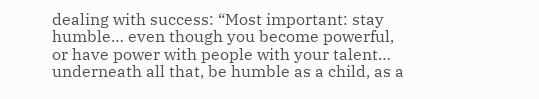dealing with success: “Most important: stay humble… even though you become powerful, or have power with people with your talent… underneath all that, be humble as a child, as a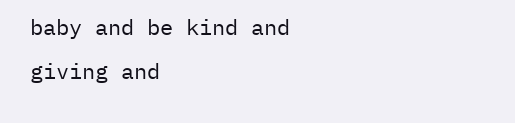baby and be kind and giving and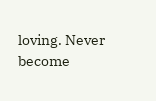loving. Never become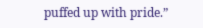puffed up with pride.”